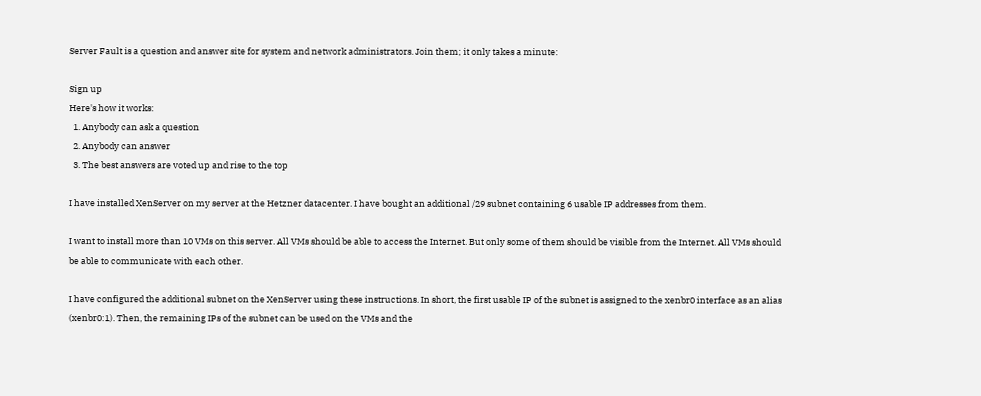Server Fault is a question and answer site for system and network administrators. Join them; it only takes a minute:

Sign up
Here's how it works:
  1. Anybody can ask a question
  2. Anybody can answer
  3. The best answers are voted up and rise to the top

I have installed XenServer on my server at the Hetzner datacenter. I have bought an additional /29 subnet containing 6 usable IP addresses from them.

I want to install more than 10 VMs on this server. All VMs should be able to access the Internet. But only some of them should be visible from the Internet. All VMs should be able to communicate with each other.

I have configured the additional subnet on the XenServer using these instructions. In short, the first usable IP of the subnet is assigned to the xenbr0 interface as an alias (xenbr0:1). Then, the remaining IPs of the subnet can be used on the VMs and the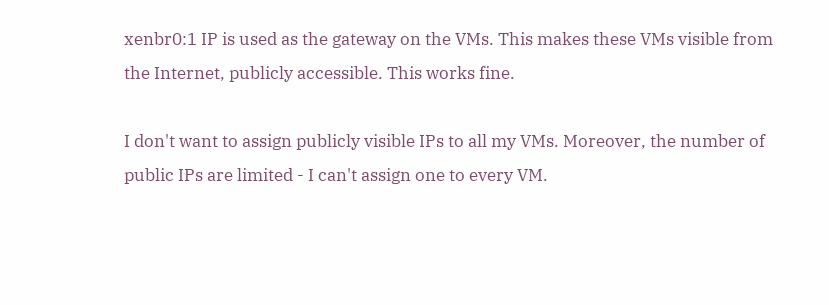xenbr0:1 IP is used as the gateway on the VMs. This makes these VMs visible from the Internet, publicly accessible. This works fine.

I don't want to assign publicly visible IPs to all my VMs. Moreover, the number of public IPs are limited - I can't assign one to every VM.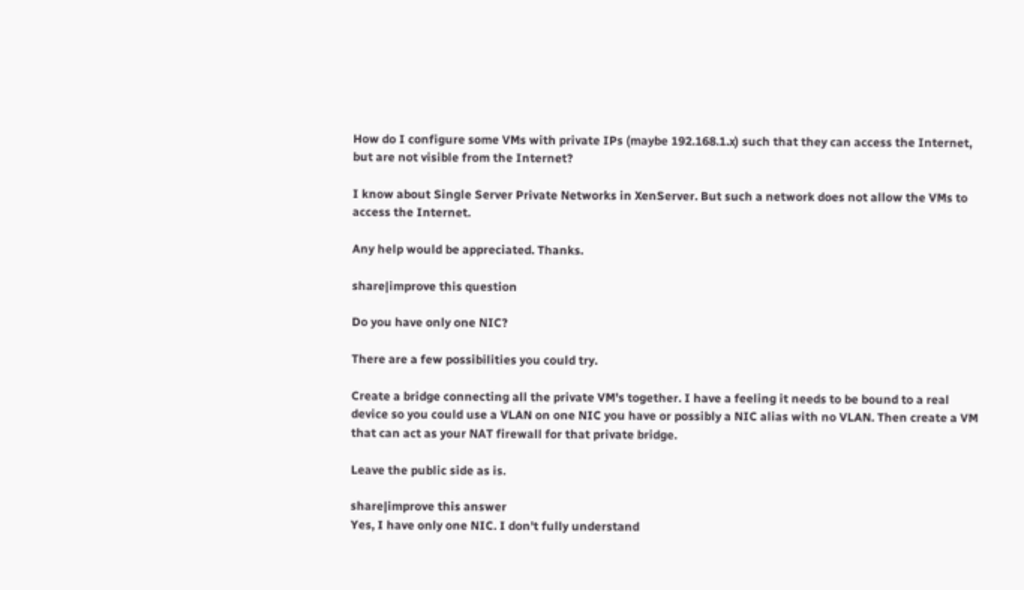How do I configure some VMs with private IPs (maybe 192.168.1.x) such that they can access the Internet, but are not visible from the Internet?

I know about Single Server Private Networks in XenServer. But such a network does not allow the VMs to access the Internet.

Any help would be appreciated. Thanks.

share|improve this question

Do you have only one NIC?

There are a few possibilities you could try.

Create a bridge connecting all the private VM's together. I have a feeling it needs to be bound to a real device so you could use a VLAN on one NIC you have or possibly a NIC alias with no VLAN. Then create a VM that can act as your NAT firewall for that private bridge.

Leave the public side as is.

share|improve this answer
Yes, I have only one NIC. I don't fully understand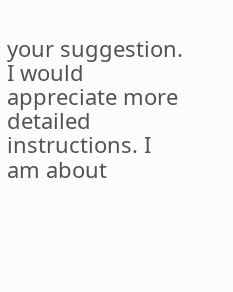your suggestion. I would appreciate more detailed instructions. I am about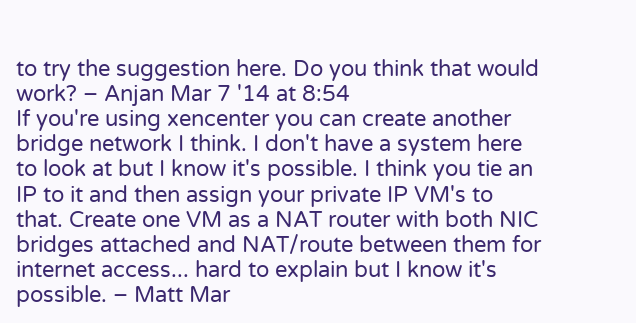to try the suggestion here. Do you think that would work? – Anjan Mar 7 '14 at 8:54
If you're using xencenter you can create another bridge network I think. I don't have a system here to look at but I know it's possible. I think you tie an IP to it and then assign your private IP VM's to that. Create one VM as a NAT router with both NIC bridges attached and NAT/route between them for internet access... hard to explain but I know it's possible. – Matt Mar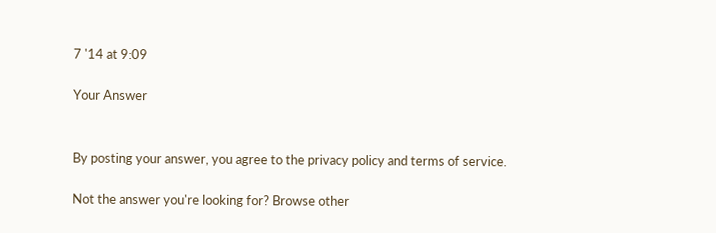7 '14 at 9:09

Your Answer


By posting your answer, you agree to the privacy policy and terms of service.

Not the answer you're looking for? Browse other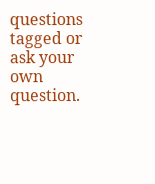questions tagged or ask your own question.